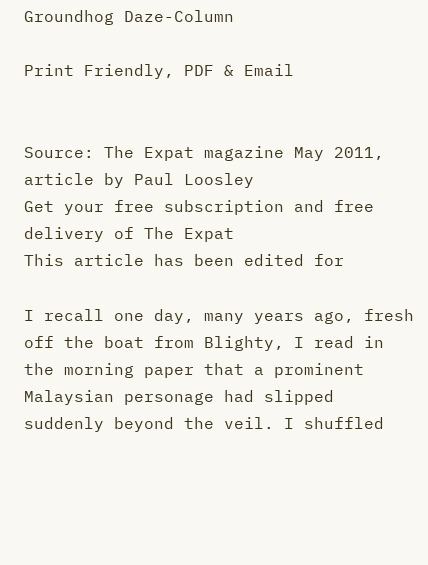Groundhog Daze-Column

Print Friendly, PDF & Email


Source: The Expat magazine May 2011, article by Paul Loosley
Get your free subscription and free delivery of The Expat
This article has been edited for

I recall one day, many years ago, fresh off the boat from Blighty, I read in the morning paper that a prominent Malaysian personage had slipped suddenly beyond the veil. I shuffled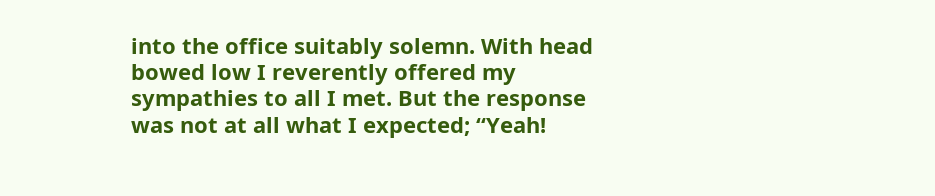into the office suitably solemn. With head bowed low I reverently offered my sympathies to all I met. But the response was not at all what I expected; “Yeah!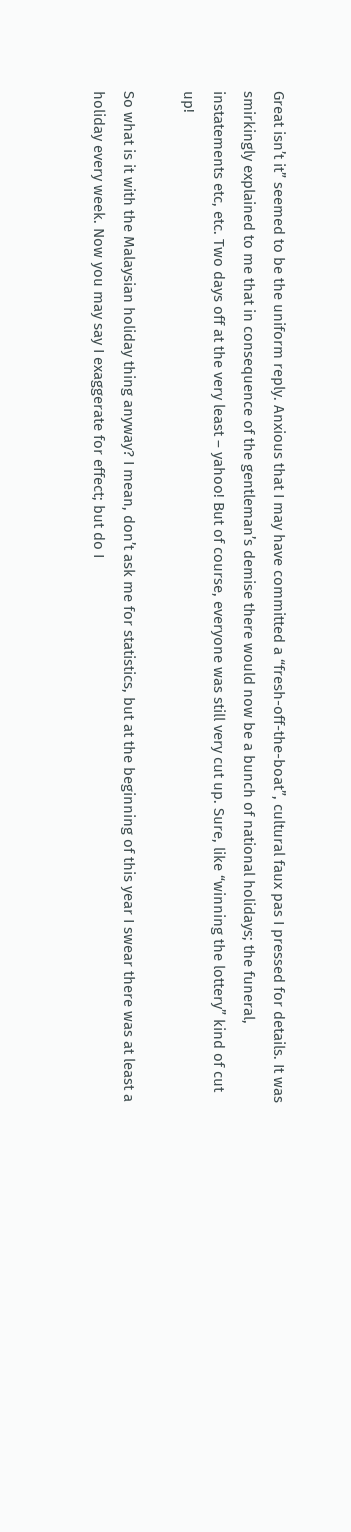Great isn’t it” seemed to be the uniform reply. Anxious that I may have committed a “fresh-off-the-boat”, cultural faux pas I pressed for details. It was smirkingly explained to me that in consequence of the gentleman’s demise there would now be a bunch of national holidays; the funeral, instatements etc, etc. Two days off at the very least – yahoo! But of course, everyone was still very cut up. Sure, like “winning the lottery” kind of cut up!

So what is it with the Malaysian holiday thing anyway? I mean, don’t ask me for statistics, but at the beginning of this year I swear there was at least a holiday every week. Now you may say I exaggerate for effect; but do I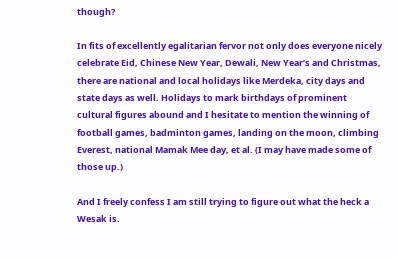though?

In fits of excellently egalitarian fervor not only does everyone nicely celebrate Eid, Chinese New Year, Dewali, New Year’s and Christmas, there are national and local holidays like Merdeka, city days and state days as well. Holidays to mark birthdays of prominent cultural figures abound and I hesitate to mention the winning of football games, badminton games, landing on the moon, climbing Everest, national Mamak Mee day, et al. (I may have made some of those up.)

And I freely confess I am still trying to figure out what the heck a Wesak is.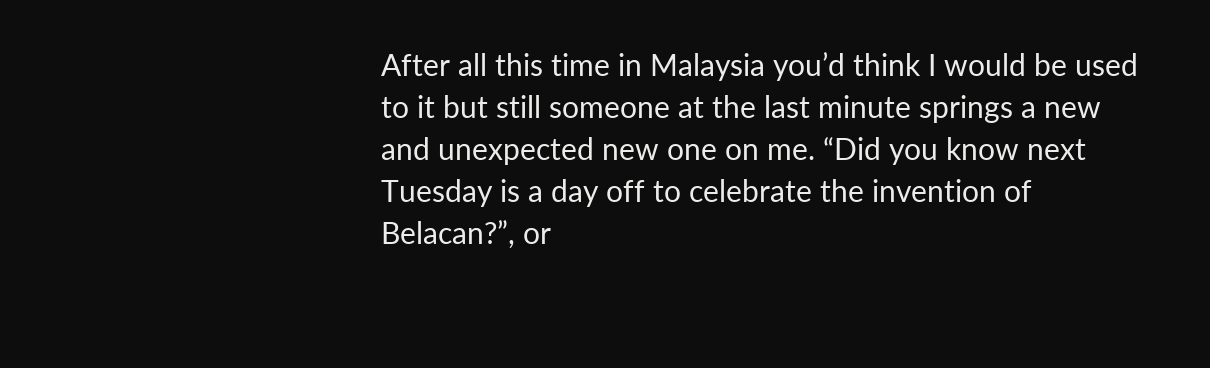After all this time in Malaysia you’d think I would be used to it but still someone at the last minute springs a new and unexpected new one on me. “Did you know next Tuesday is a day off to celebrate the invention of Belacan?”, or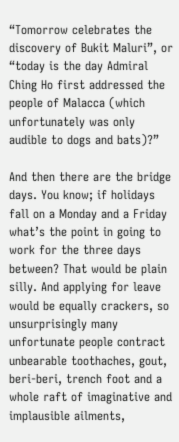“Tomorrow celebrates the discovery of Bukit Maluri”, or “today is the day Admiral Ching Ho first addressed the people of Malacca (which unfortunately was only audible to dogs and bats)?”

And then there are the bridge days. You know; if holidays fall on a Monday and a Friday what’s the point in going to work for the three days between? That would be plain silly. And applying for leave would be equally crackers, so unsurprisingly many unfortunate people contract unbearable toothaches, gout, beri-beri, trench foot and a whole raft of imaginative and implausible ailments,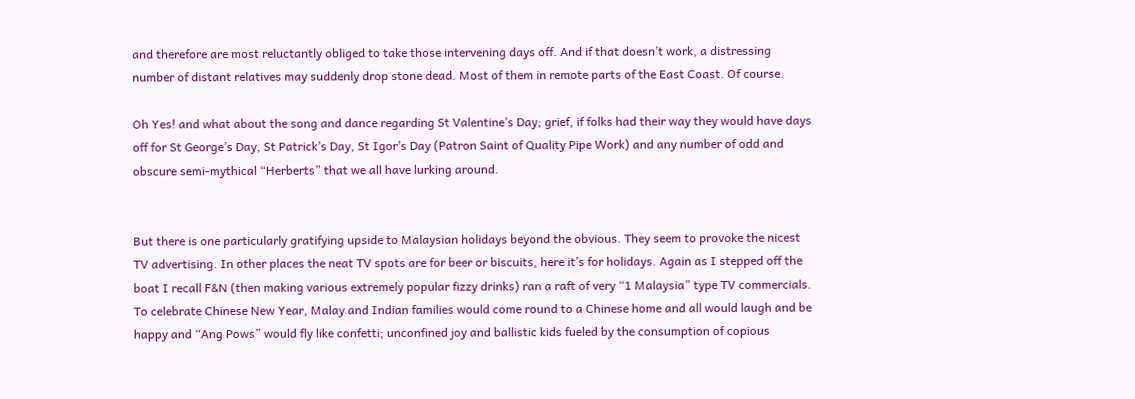and therefore are most reluctantly obliged to take those intervening days off. And if that doesn’t work, a distressing number of distant relatives may suddenly drop stone dead. Most of them in remote parts of the East Coast. Of course.

Oh Yes! and what about the song and dance regarding St Valentine’s Day; grief, if folks had their way they would have days off for St George’s Day, St Patrick’s Day, St Igor’s Day (Patron Saint of Quality Pipe Work) and any number of odd and obscure semi-mythical “Herberts” that we all have lurking around.


But there is one particularly gratifying upside to Malaysian holidays beyond the obvious. They seem to provoke the nicest TV advertising. In other places the neat TV spots are for beer or biscuits, here it’s for holidays. Again as I stepped off the boat I recall F&N (then making various extremely popular fizzy drinks) ran a raft of very “1 Malaysia” type TV commercials. To celebrate Chinese New Year, Malay and Indian families would come round to a Chinese home and all would laugh and be happy and “Ang Pows” would fly like confetti; unconfined joy and ballistic kids fueled by the consumption of copious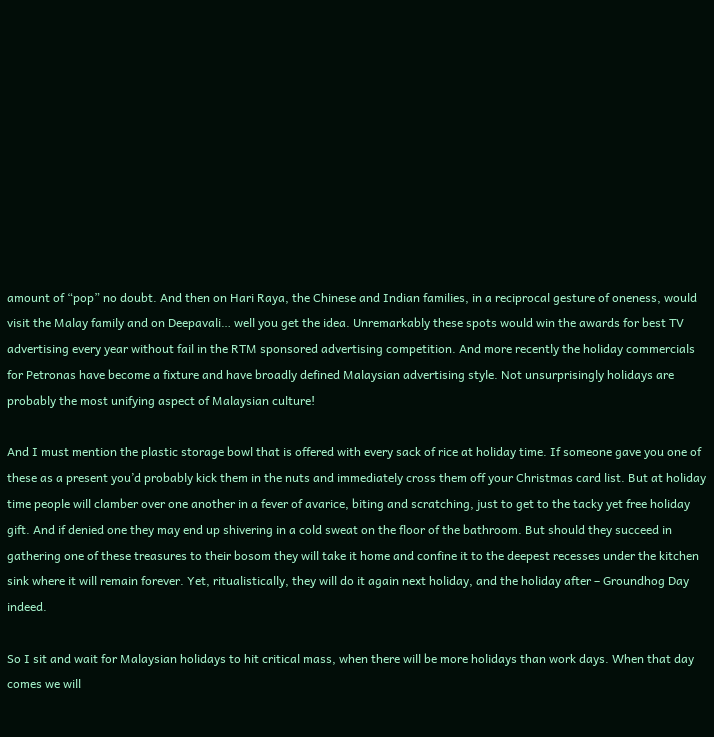amount of “pop” no doubt. And then on Hari Raya, the Chinese and Indian families, in a reciprocal gesture of oneness, would visit the Malay family and on Deepavali… well you get the idea. Unremarkably these spots would win the awards for best TV advertising every year without fail in the RTM sponsored advertising competition. And more recently the holiday commercials for Petronas have become a fixture and have broadly defined Malaysian advertising style. Not unsurprisingly holidays are probably the most unifying aspect of Malaysian culture!

And I must mention the plastic storage bowl that is offered with every sack of rice at holiday time. If someone gave you one of these as a present you’d probably kick them in the nuts and immediately cross them off your Christmas card list. But at holiday time people will clamber over one another in a fever of avarice, biting and scratching, just to get to the tacky yet free holiday gift. And if denied one they may end up shivering in a cold sweat on the floor of the bathroom. But should they succeed in gathering one of these treasures to their bosom they will take it home and confine it to the deepest recesses under the kitchen sink where it will remain forever. Yet, ritualistically, they will do it again next holiday, and the holiday after – Groundhog Day indeed.

So I sit and wait for Malaysian holidays to hit critical mass, when there will be more holidays than work days. When that day comes we will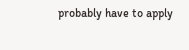probably have to apply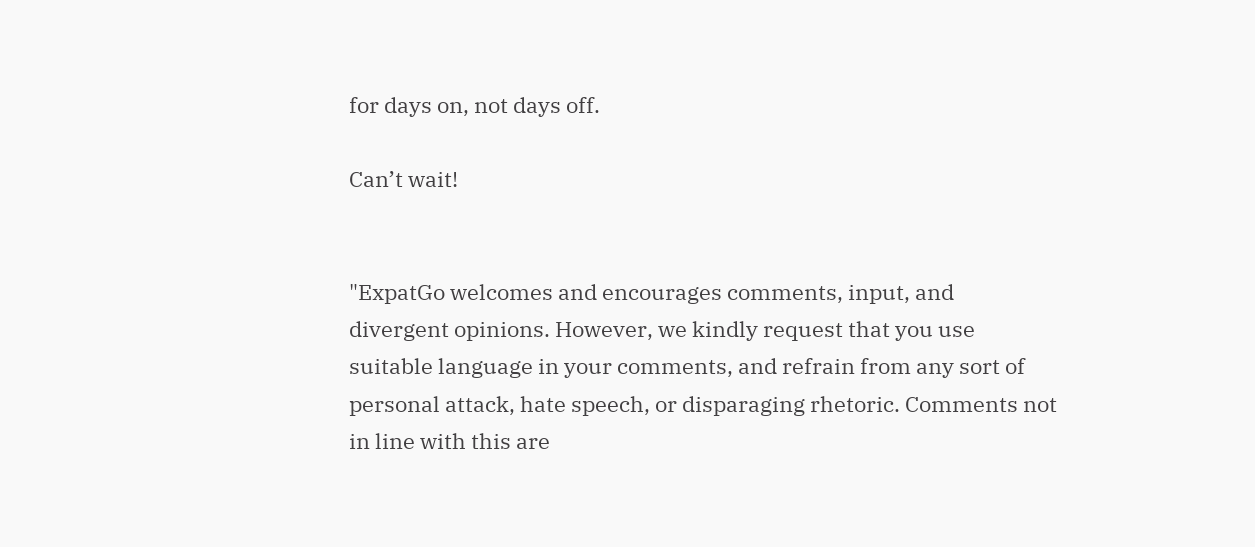for days on, not days off.

Can’t wait!


"ExpatGo welcomes and encourages comments, input, and divergent opinions. However, we kindly request that you use suitable language in your comments, and refrain from any sort of personal attack, hate speech, or disparaging rhetoric. Comments not in line with this are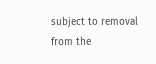subject to removal from the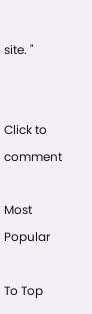site. "


Click to comment

Most Popular

To Top